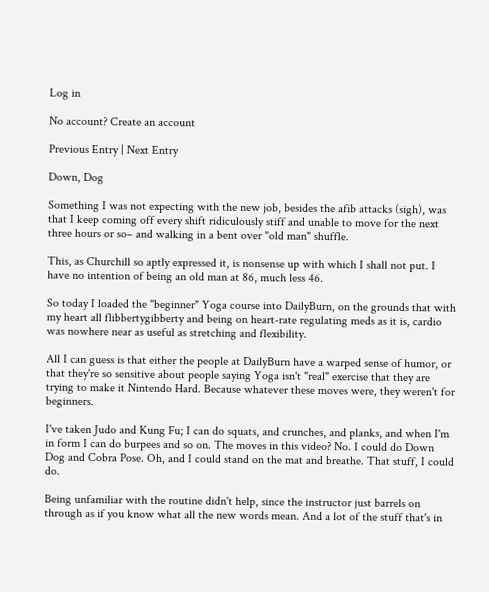Log in

No account? Create an account

Previous Entry | Next Entry

Down, Dog

Something I was not expecting with the new job, besides the afib attacks (sigh), was that I keep coming off every shift ridiculously stiff and unable to move for the next three hours or so– and walking in a bent over "old man" shuffle.

This, as Churchill so aptly expressed it, is nonsense up with which I shall not put. I have no intention of being an old man at 86, much less 46.

So today I loaded the "beginner" Yoga course into DailyBurn, on the grounds that with my heart all flibbertygibberty and being on heart-rate regulating meds as it is, cardio was nowhere near as useful as stretching and flexibility.

All I can guess is that either the people at DailyBurn have a warped sense of humor, or that they're so sensitive about people saying Yoga isn't "real" exercise that they are trying to make it Nintendo Hard. Because whatever these moves were, they weren't for beginners.

I've taken Judo and Kung Fu; I can do squats, and crunches, and planks, and when I'm in form I can do burpees and so on. The moves in this video? No. I could do Down Dog and Cobra Pose. Oh, and I could stand on the mat and breathe. That stuff, I could do.

Being unfamiliar with the routine didn't help, since the instructor just barrels on through as if you know what all the new words mean. And a lot of the stuff that's in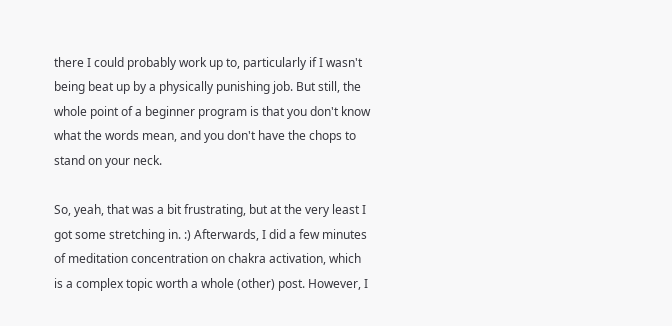there I could probably work up to, particularly if I wasn't being beat up by a physically punishing job. But still, the whole point of a beginner program is that you don't know what the words mean, and you don't have the chops to stand on your neck.

So, yeah, that was a bit frustrating, but at the very least I got some stretching in. :) Afterwards, I did a few minutes of meditation concentration on chakra activation, which is a complex topic worth a whole (other) post. However, I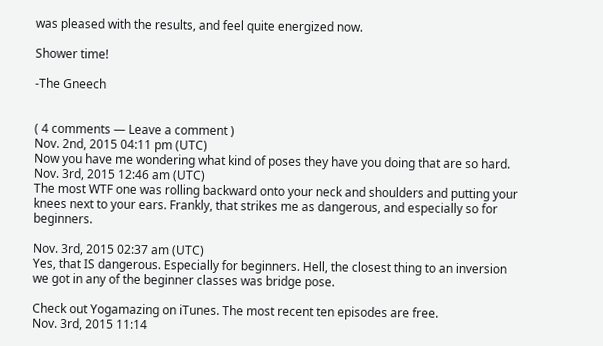was pleased with the results, and feel quite energized now.

Shower time!

-The Gneech


( 4 comments — Leave a comment )
Nov. 2nd, 2015 04:11 pm (UTC)
Now you have me wondering what kind of poses they have you doing that are so hard.
Nov. 3rd, 2015 12:46 am (UTC)
The most WTF one was rolling backward onto your neck and shoulders and putting your knees next to your ears. Frankly, that strikes me as dangerous, and especially so for beginners.

Nov. 3rd, 2015 02:37 am (UTC)
Yes, that IS dangerous. Especially for beginners. Hell, the closest thing to an inversion we got in any of the beginner classes was bridge pose.

Check out Yogamazing on iTunes. The most recent ten episodes are free.
Nov. 3rd, 2015 11:14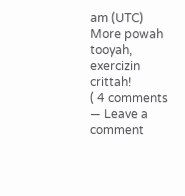am (UTC)
More powah tooyah, exercizin crittah!
( 4 comments — Leave a comment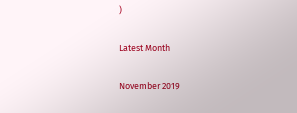)

Latest Month

November 2019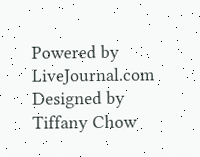Powered by LiveJournal.com
Designed by Tiffany Chow